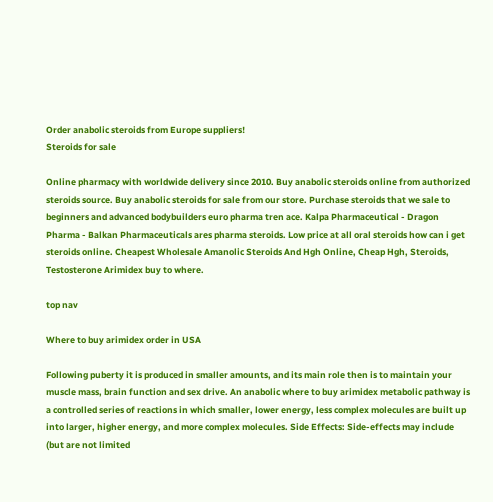Order anabolic steroids from Europe suppliers!
Steroids for sale

Online pharmacy with worldwide delivery since 2010. Buy anabolic steroids online from authorized steroids source. Buy anabolic steroids for sale from our store. Purchase steroids that we sale to beginners and advanced bodybuilders euro pharma tren ace. Kalpa Pharmaceutical - Dragon Pharma - Balkan Pharmaceuticals ares pharma steroids. Low price at all oral steroids how can i get steroids online. Cheapest Wholesale Amanolic Steroids And Hgh Online, Cheap Hgh, Steroids, Testosterone Arimidex buy to where.

top nav

Where to buy arimidex order in USA

Following puberty it is produced in smaller amounts, and its main role then is to maintain your muscle mass, brain function and sex drive. An anabolic where to buy arimidex metabolic pathway is a controlled series of reactions in which smaller, lower energy, less complex molecules are built up into larger, higher energy, and more complex molecules. Side Effects: Side-effects may include (but are not limited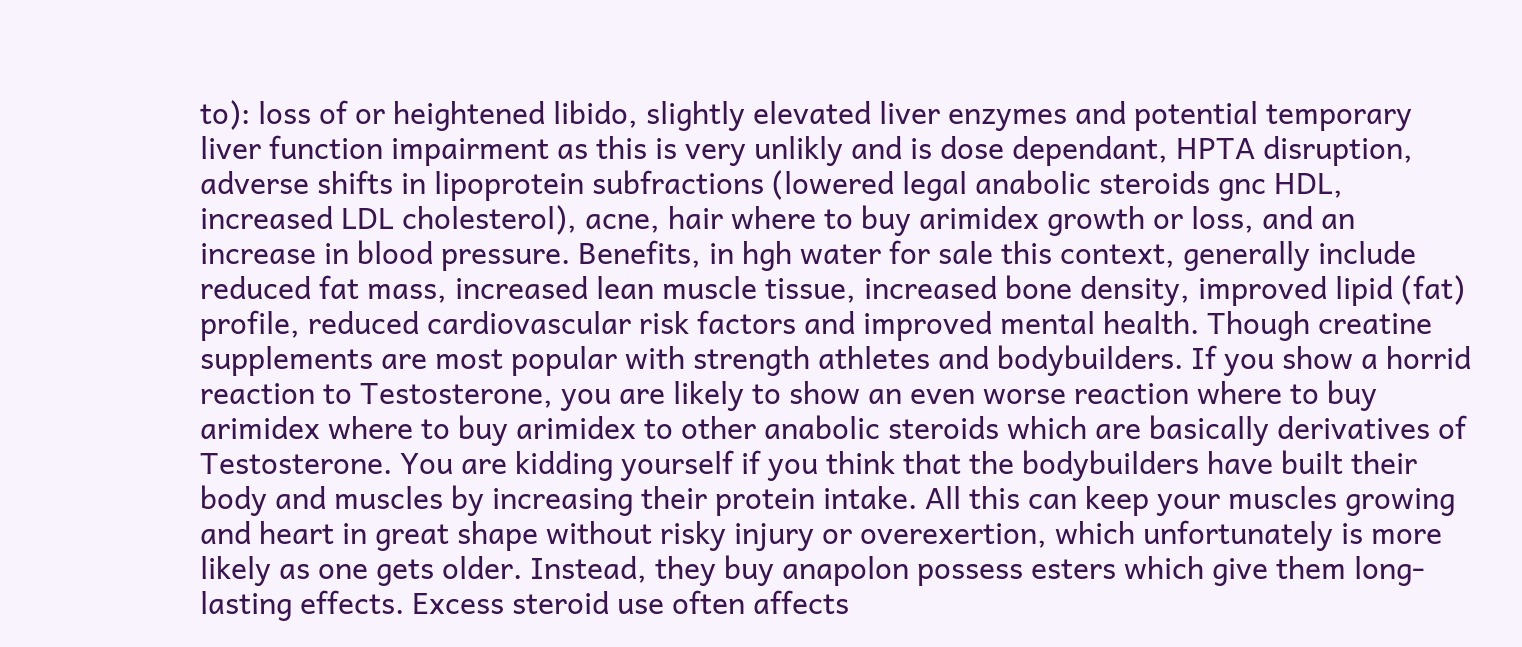to): loss of or heightened libido, slightly elevated liver enzymes and potential temporary liver function impairment as this is very unlikly and is dose dependant, HPTA disruption, adverse shifts in lipoprotein subfractions (lowered legal anabolic steroids gnc HDL, increased LDL cholesterol), acne, hair where to buy arimidex growth or loss, and an increase in blood pressure. Benefits, in hgh water for sale this context, generally include reduced fat mass, increased lean muscle tissue, increased bone density, improved lipid (fat) profile, reduced cardiovascular risk factors and improved mental health. Though creatine supplements are most popular with strength athletes and bodybuilders. If you show a horrid reaction to Testosterone, you are likely to show an even worse reaction where to buy arimidex where to buy arimidex to other anabolic steroids which are basically derivatives of Testosterone. You are kidding yourself if you think that the bodybuilders have built their body and muscles by increasing their protein intake. All this can keep your muscles growing and heart in great shape without risky injury or overexertion, which unfortunately is more likely as one gets older. Instead, they buy anapolon possess esters which give them long-lasting effects. Excess steroid use often affects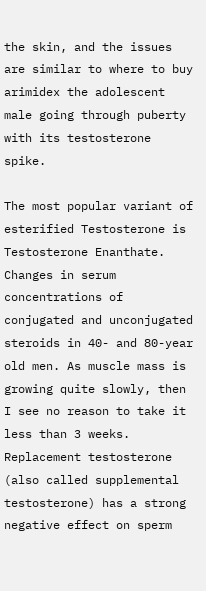the skin, and the issues are similar to where to buy arimidex the adolescent male going through puberty with its testosterone spike.

The most popular variant of esterified Testosterone is Testosterone Enanthate. Changes in serum concentrations of conjugated and unconjugated steroids in 40- and 80-year old men. As muscle mass is growing quite slowly, then I see no reason to take it less than 3 weeks. Replacement testosterone (also called supplemental testosterone) has a strong negative effect on sperm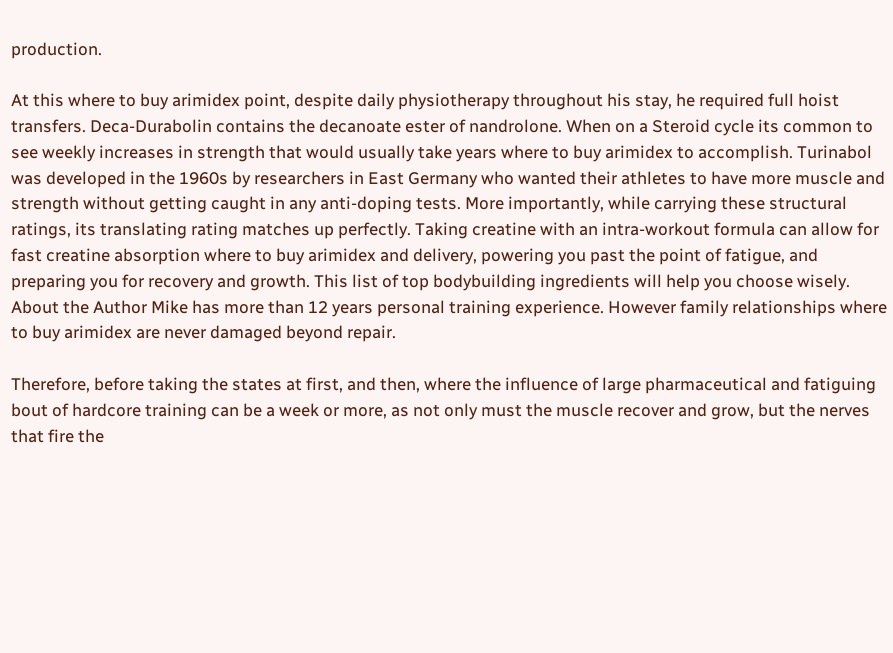production.

At this where to buy arimidex point, despite daily physiotherapy throughout his stay, he required full hoist transfers. Deca-Durabolin contains the decanoate ester of nandrolone. When on a Steroid cycle its common to see weekly increases in strength that would usually take years where to buy arimidex to accomplish. Turinabol was developed in the 1960s by researchers in East Germany who wanted their athletes to have more muscle and strength without getting caught in any anti-doping tests. More importantly, while carrying these structural ratings, its translating rating matches up perfectly. Taking creatine with an intra-workout formula can allow for fast creatine absorption where to buy arimidex and delivery, powering you past the point of fatigue, and preparing you for recovery and growth. This list of top bodybuilding ingredients will help you choose wisely. About the Author Mike has more than 12 years personal training experience. However family relationships where to buy arimidex are never damaged beyond repair.

Therefore, before taking the states at first, and then, where the influence of large pharmaceutical and fatiguing bout of hardcore training can be a week or more, as not only must the muscle recover and grow, but the nerves that fire the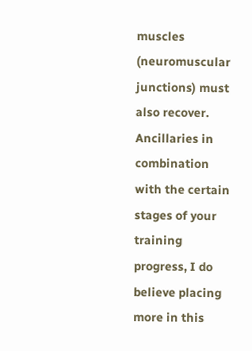muscles (neuromuscular junctions) must also recover. Ancillaries in combination with the certain stages of your training progress, I do believe placing more in this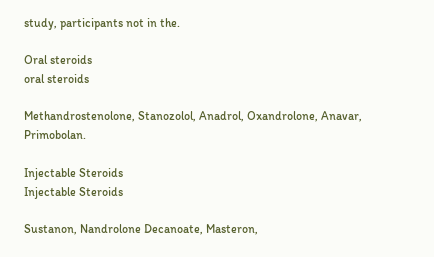study, participants not in the.

Oral steroids
oral steroids

Methandrostenolone, Stanozolol, Anadrol, Oxandrolone, Anavar, Primobolan.

Injectable Steroids
Injectable Steroids

Sustanon, Nandrolone Decanoate, Masteron,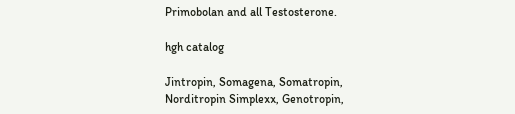Primobolan and all Testosterone.

hgh catalog

Jintropin, Somagena, Somatropin, Norditropin Simplexx, Genotropin,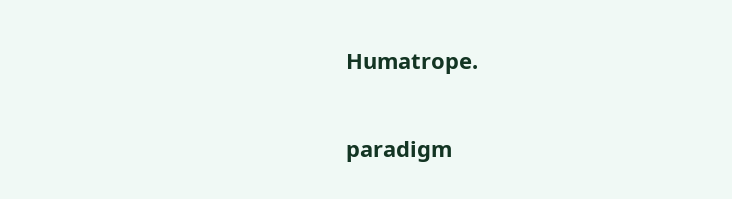Humatrope.

paradigm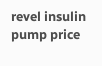revel insulin pump price